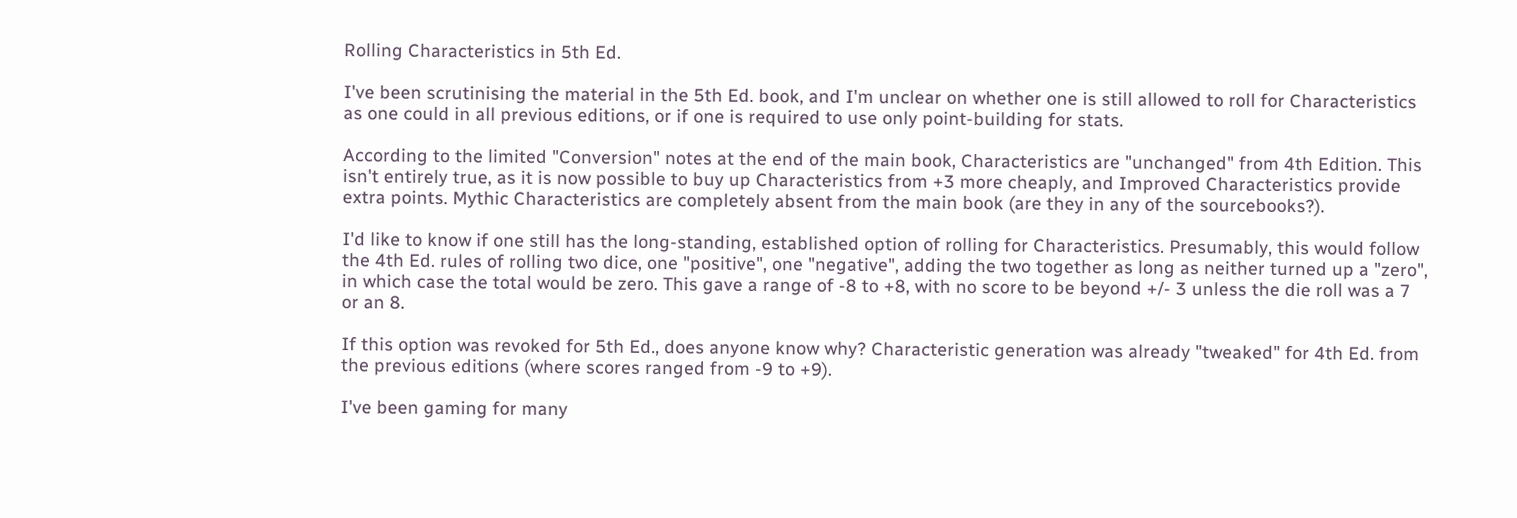Rolling Characteristics in 5th Ed.

I've been scrutinising the material in the 5th Ed. book, and I'm unclear on whether one is still allowed to roll for Characteristics as one could in all previous editions, or if one is required to use only point-building for stats.

According to the limited "Conversion" notes at the end of the main book, Characteristics are "unchanged" from 4th Edition. This isn't entirely true, as it is now possible to buy up Characteristics from +3 more cheaply, and Improved Characteristics provide extra points. Mythic Characteristics are completely absent from the main book (are they in any of the sourcebooks?).

I'd like to know if one still has the long-standing, established option of rolling for Characteristics. Presumably, this would follow the 4th Ed. rules of rolling two dice, one "positive", one "negative", adding the two together as long as neither turned up a "zero", in which case the total would be zero. This gave a range of -8 to +8, with no score to be beyond +/- 3 unless the die roll was a 7 or an 8.

If this option was revoked for 5th Ed., does anyone know why? Characteristic generation was already "tweaked" for 4th Ed. from the previous editions (where scores ranged from -9 to +9).

I've been gaming for many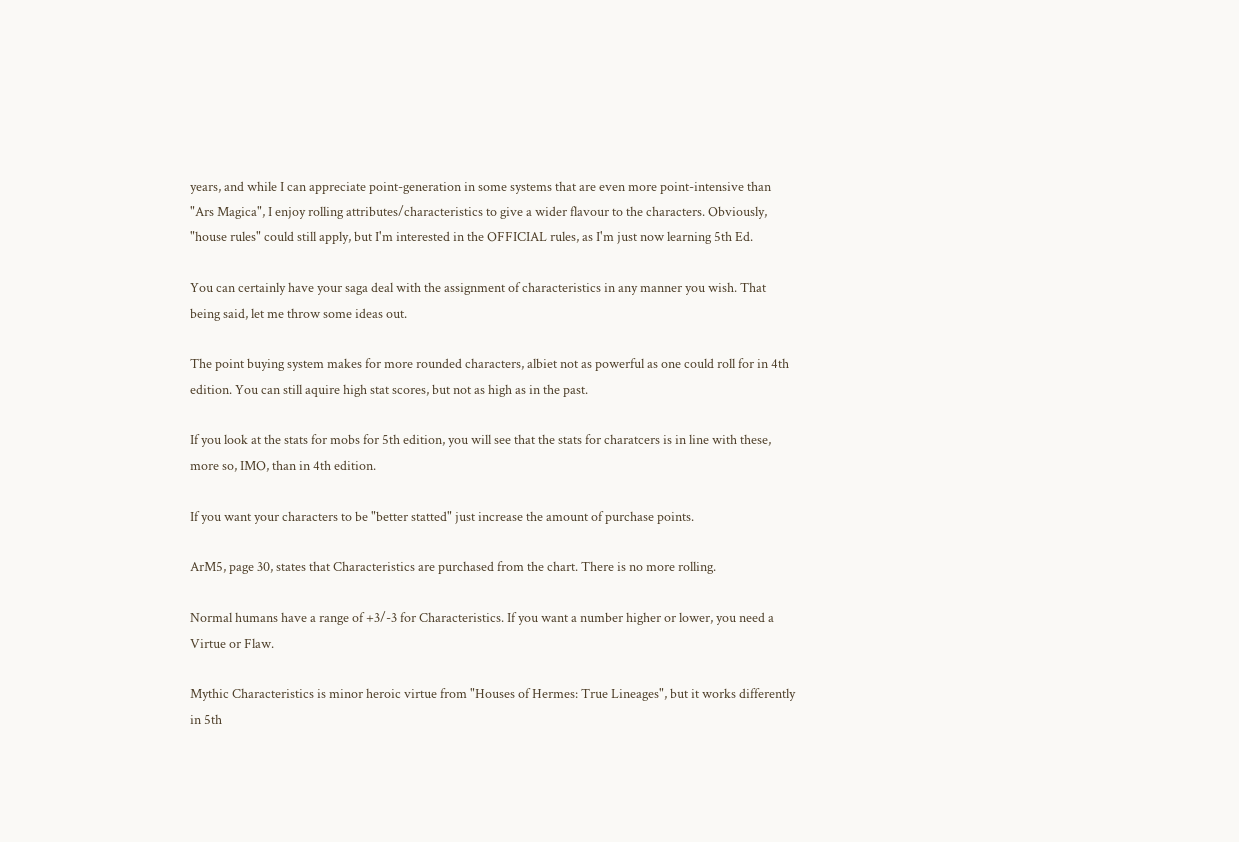years, and while I can appreciate point-generation in some systems that are even more point-intensive than "Ars Magica", I enjoy rolling attributes/characteristics to give a wider flavour to the characters. Obviously, "house rules" could still apply, but I'm interested in the OFFICIAL rules, as I'm just now learning 5th Ed.

You can certainly have your saga deal with the assignment of characteristics in any manner you wish. That being said, let me throw some ideas out.

The point buying system makes for more rounded characters, albiet not as powerful as one could roll for in 4th edition. You can still aquire high stat scores, but not as high as in the past.

If you look at the stats for mobs for 5th edition, you will see that the stats for charatcers is in line with these, more so, IMO, than in 4th edition.

If you want your characters to be "better statted" just increase the amount of purchase points.

ArM5, page 30, states that Characteristics are purchased from the chart. There is no more rolling.

Normal humans have a range of +3/-3 for Characteristics. If you want a number higher or lower, you need a Virtue or Flaw.

Mythic Characteristics is minor heroic virtue from "Houses of Hermes: True Lineages", but it works differently in 5th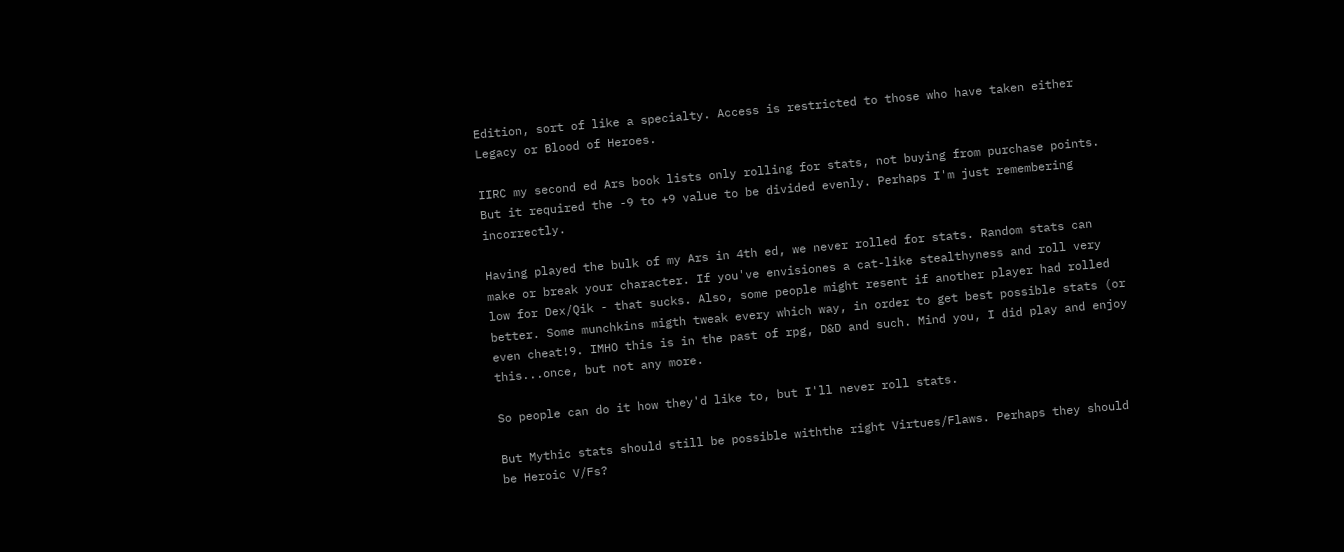Edition, sort of like a specialty. Access is restricted to those who have taken either Legacy or Blood of Heroes.

IIRC my second ed Ars book lists only rolling for stats, not buying from purchase points. But it required the -9 to +9 value to be divided evenly. Perhaps I'm just remembering incorrectly.

Having played the bulk of my Ars in 4th ed, we never rolled for stats. Random stats can make or break your character. If you've envisiones a cat-like stealthyness and roll very low for Dex/Qik - that sucks. Also, some people might resent if another player had rolled better. Some munchkins migth tweak every which way, in order to get best possible stats (or even cheat!9. IMHO this is in the past of rpg, D&D and such. Mind you, I did play and enjoy this...once, but not any more.

So people can do it how they'd like to, but I'll never roll stats.

But Mythic stats should still be possible withthe right Virtues/Flaws. Perhaps they should be Heroic V/Fs?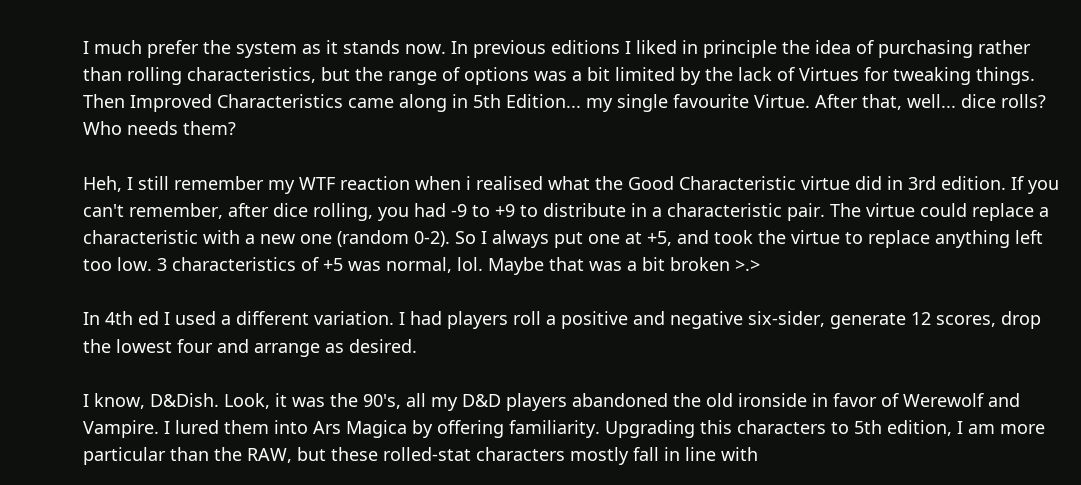I much prefer the system as it stands now. In previous editions I liked in principle the idea of purchasing rather than rolling characteristics, but the range of options was a bit limited by the lack of Virtues for tweaking things. Then Improved Characteristics came along in 5th Edition... my single favourite Virtue. After that, well... dice rolls? Who needs them?

Heh, I still remember my WTF reaction when i realised what the Good Characteristic virtue did in 3rd edition. If you can't remember, after dice rolling, you had -9 to +9 to distribute in a characteristic pair. The virtue could replace a characteristic with a new one (random 0-2). So I always put one at +5, and took the virtue to replace anything left too low. 3 characteristics of +5 was normal, lol. Maybe that was a bit broken >.>

In 4th ed I used a different variation. I had players roll a positive and negative six-sider, generate 12 scores, drop the lowest four and arrange as desired.

I know, D&Dish. Look, it was the 90's, all my D&D players abandoned the old ironside in favor of Werewolf and Vampire. I lured them into Ars Magica by offering familiarity. Upgrading this characters to 5th edition, I am more particular than the RAW, but these rolled-stat characters mostly fall in line with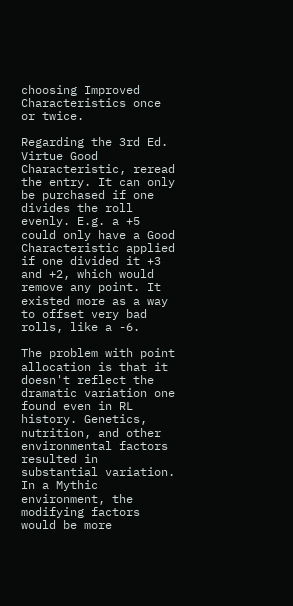choosing Improved Characteristics once or twice.

Regarding the 3rd Ed. Virtue Good Characteristic, reread the entry. It can only be purchased if one divides the roll evenly. E.g. a +5 could only have a Good Characteristic applied if one divided it +3 and +2, which would remove any point. It existed more as a way to offset very bad rolls, like a -6.

The problem with point allocation is that it doesn't reflect the dramatic variation one found even in RL history. Genetics, nutrition, and other environmental factors resulted in substantial variation. In a Mythic environment, the modifying factors would be more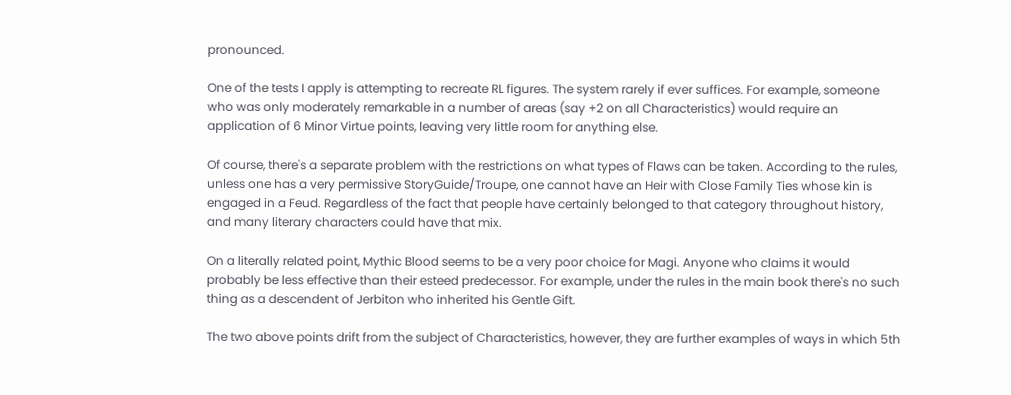pronounced.

One of the tests I apply is attempting to recreate RL figures. The system rarely if ever suffices. For example, someone who was only moderately remarkable in a number of areas (say +2 on all Characteristics) would require an application of 6 Minor Virtue points, leaving very little room for anything else.

Of course, there's a separate problem with the restrictions on what types of Flaws can be taken. According to the rules, unless one has a very permissive StoryGuide/Troupe, one cannot have an Heir with Close Family Ties whose kin is engaged in a Feud. Regardless of the fact that people have certainly belonged to that category throughout history, and many literary characters could have that mix.

On a literally related point, Mythic Blood seems to be a very poor choice for Magi. Anyone who claims it would probably be less effective than their esteed predecessor. For example, under the rules in the main book there's no such thing as a descendent of Jerbiton who inherited his Gentle Gift.

The two above points drift from the subject of Characteristics, however, they are further examples of ways in which 5th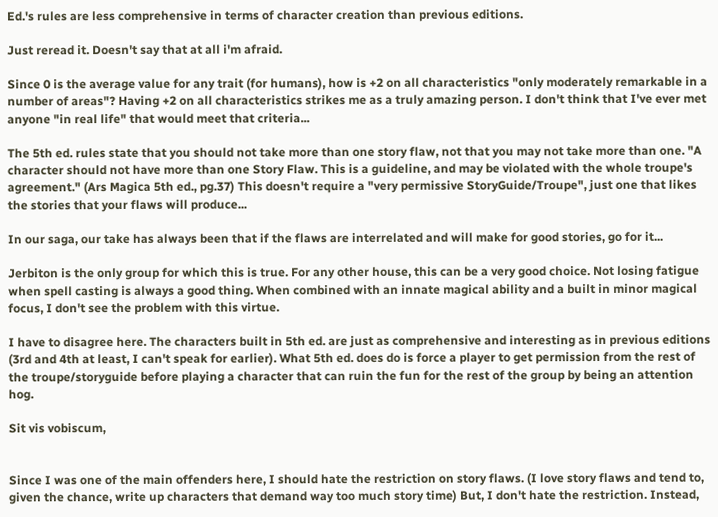Ed.'s rules are less comprehensive in terms of character creation than previous editions.

Just reread it. Doesn't say that at all i'm afraid.

Since 0 is the average value for any trait (for humans), how is +2 on all characteristics "only moderately remarkable in a number of areas"? Having +2 on all characteristics strikes me as a truly amazing person. I don't think that I've ever met anyone "in real life" that would meet that criteria...

The 5th ed. rules state that you should not take more than one story flaw, not that you may not take more than one. "A character should not have more than one Story Flaw. This is a guideline, and may be violated with the whole troupe's agreement." (Ars Magica 5th ed., pg.37) This doesn't require a "very permissive StoryGuide/Troupe", just one that likes the stories that your flaws will produce...

In our saga, our take has always been that if the flaws are interrelated and will make for good stories, go for it...

Jerbiton is the only group for which this is true. For any other house, this can be a very good choice. Not losing fatigue when spell casting is always a good thing. When combined with an innate magical ability and a built in minor magical focus, I don't see the problem with this virtue.

I have to disagree here. The characters built in 5th ed. are just as comprehensive and interesting as in previous editions (3rd and 4th at least, I can't speak for earlier). What 5th ed. does do is force a player to get permission from the rest of the troupe/storyguide before playing a character that can ruin the fun for the rest of the group by being an attention hog.

Sit vis vobiscum,


Since I was one of the main offenders here, I should hate the restriction on story flaws. (I love story flaws and tend to, given the chance, write up characters that demand way too much story time) But, I don't hate the restriction. Instead,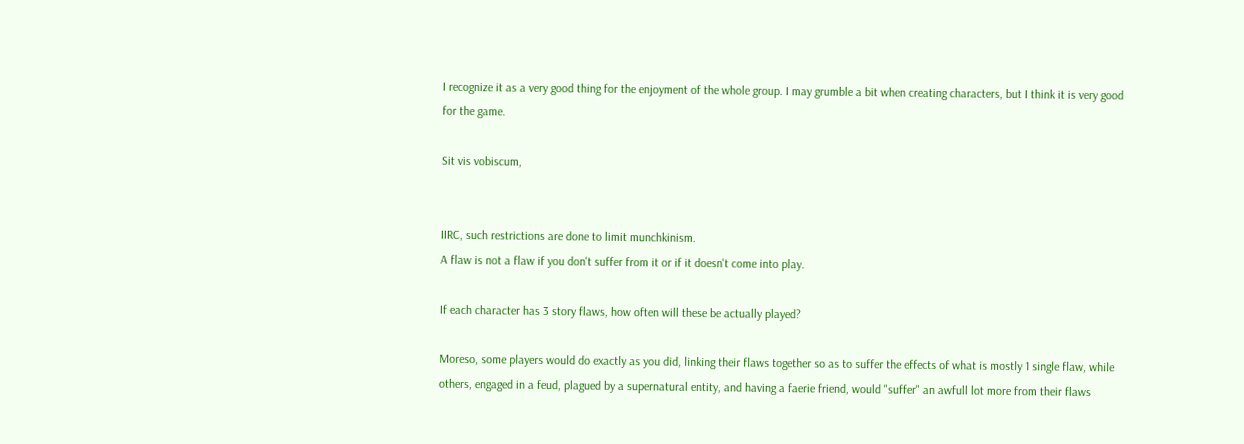I recognize it as a very good thing for the enjoyment of the whole group. I may grumble a bit when creating characters, but I think it is very good for the game.

Sit vis vobiscum,


IIRC, such restrictions are done to limit munchkinism.
A flaw is not a flaw if you don't suffer from it or if it doesn't come into play.

If each character has 3 story flaws, how often will these be actually played?

Moreso, some players would do exactly as you did, linking their flaws together so as to suffer the effects of what is mostly 1 single flaw, while others, engaged in a feud, plagued by a supernatural entity, and having a faerie friend, would "suffer" an awfull lot more from their flaws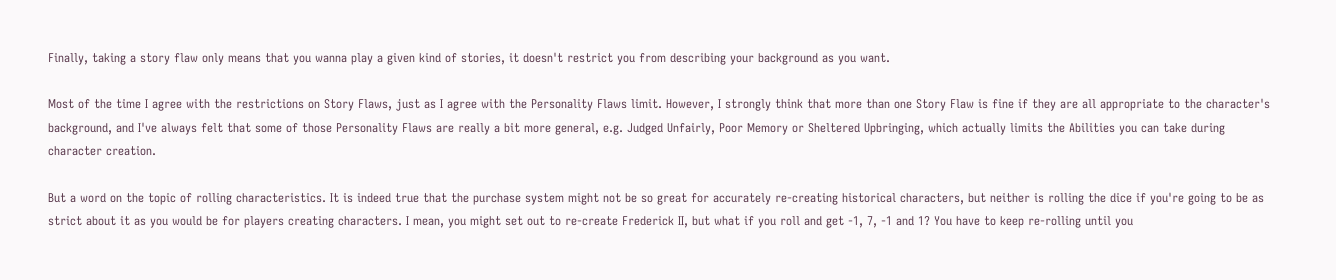Finally, taking a story flaw only means that you wanna play a given kind of stories, it doesn't restrict you from describing your background as you want.

Most of the time I agree with the restrictions on Story Flaws, just as I agree with the Personality Flaws limit. However, I strongly think that more than one Story Flaw is fine if they are all appropriate to the character's background, and I've always felt that some of those Personality Flaws are really a bit more general, e.g. Judged Unfairly, Poor Memory or Sheltered Upbringing, which actually limits the Abilities you can take during character creation.

But a word on the topic of rolling characteristics. It is indeed true that the purchase system might not be so great for accurately re-creating historical characters, but neither is rolling the dice if you're going to be as strict about it as you would be for players creating characters. I mean, you might set out to re-create Frederick II, but what if you roll and get -1, 7, -1 and 1? You have to keep re-rolling until you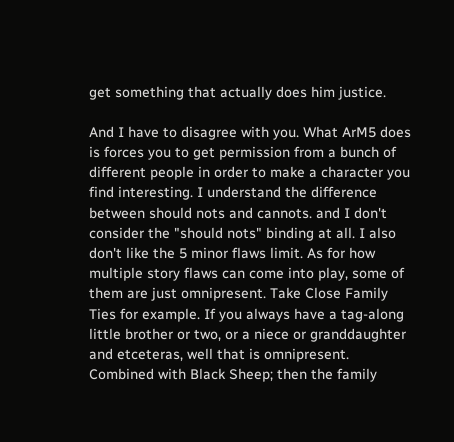get something that actually does him justice.

And I have to disagree with you. What ArM5 does is forces you to get permission from a bunch of different people in order to make a character you find interesting. I understand the difference between should nots and cannots. and I don't consider the "should nots" binding at all. I also don't like the 5 minor flaws limit. As for how multiple story flaws can come into play, some of them are just omnipresent. Take Close Family Ties for example. If you always have a tag-along little brother or two, or a niece or granddaughter and etceteras, well that is omnipresent. Combined with Black Sheep; then the family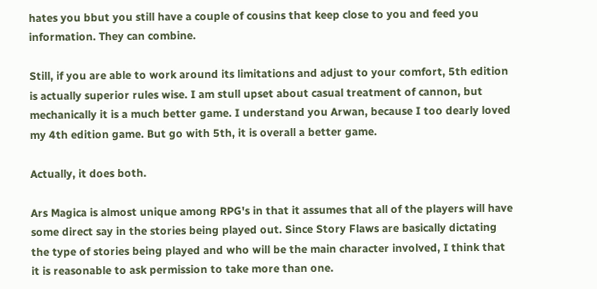hates you bbut you still have a couple of cousins that keep close to you and feed you information. They can combine.

Still, if you are able to work around its limitations and adjust to your comfort, 5th edition is actually superior rules wise. I am stull upset about casual treatment of cannon, but mechanically it is a much better game. I understand you Arwan, because I too dearly loved my 4th edition game. But go with 5th, it is overall a better game.

Actually, it does both.

Ars Magica is almost unique among RPG's in that it assumes that all of the players will have some direct say in the stories being played out. Since Story Flaws are basically dictating the type of stories being played and who will be the main character involved, I think that it is reasonable to ask permission to take more than one.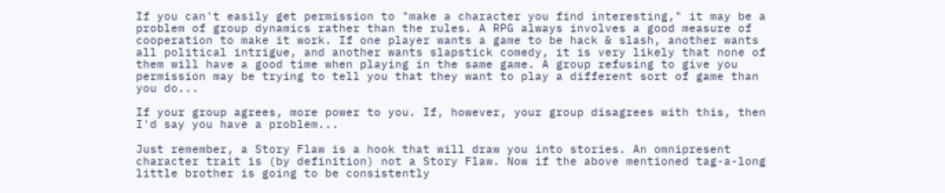If you can't easily get permission to "make a character you find interesting," it may be a problem of group dynamics rather than the rules. A RPG always involves a good measure of cooperation to make it work. If one player wants a game to be hack & slash, another wants all political intrigue, and another wants slapstick comedy, it is very likely that none of them will have a good time when playing in the same game. A group refusing to give you permission may be trying to tell you that they want to play a different sort of game than you do...

If your group agrees, more power to you. If, however, your group disagrees with this, then I'd say you have a problem...

Just remember, a Story Flaw is a hook that will draw you into stories. An omnipresent character trait is (by definition) not a Story Flaw. Now if the above mentioned tag-a-long little brother is going to be consistently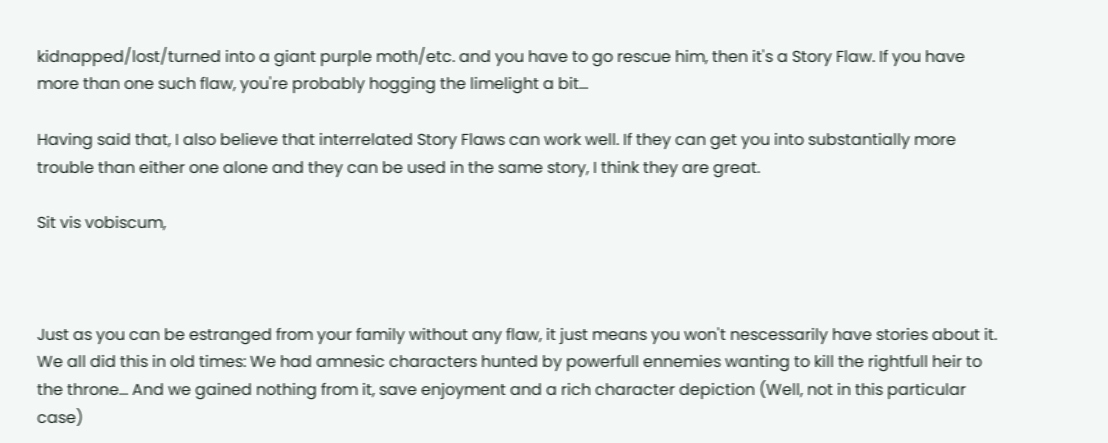kidnapped/lost/turned into a giant purple moth/etc. and you have to go rescue him, then it's a Story Flaw. If you have more than one such flaw, you're probably hogging the limelight a bit...

Having said that, I also believe that interrelated Story Flaws can work well. If they can get you into substantially more trouble than either one alone and they can be used in the same story, I think they are great.

Sit vis vobiscum,



Just as you can be estranged from your family without any flaw, it just means you won't nescessarily have stories about it.
We all did this in old times: We had amnesic characters hunted by powerfull ennemies wanting to kill the rightfull heir to the throne... And we gained nothing from it, save enjoyment and a rich character depiction (Well, not in this particular case)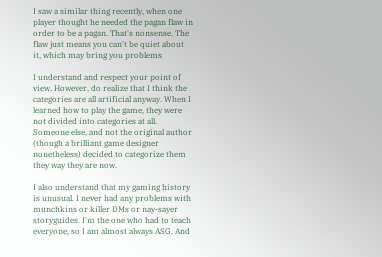I saw a similar thing recently, when one player thought he needed the pagan flaw in order to be a pagan. That's nonsense. The flaw just means you can't be quiet about it, which may bring you problems

I understand and respect your point of view. However, do realize that I think the categories are all artificial anyway. When I learned how to play the game, they were not divided into categories at all. Someone else, and not the original author (though a brilliant game designer nonetheless) decided to categorize them they way they are now.

I also understand that my gaming history is unusual. I never had any problems with munchkins or killer DMs or nay-sayer storyguides. I'm the one who had to teach everyone, so I am almost always ASG. And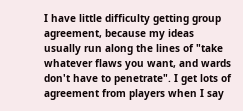I have little difficulty getting group agreement, because my ideas usually run along the lines of "take whatever flaws you want, and wards don't have to penetrate". I get lots of agreement from players when I say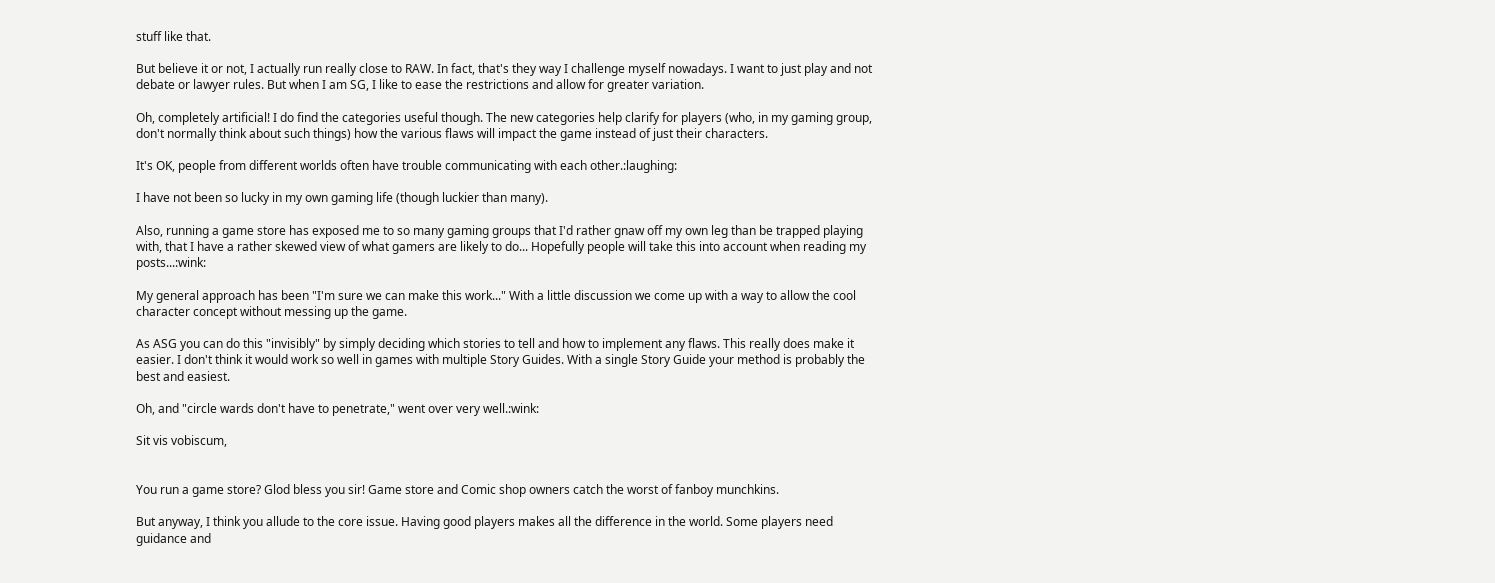stuff like that.

But believe it or not, I actually run really close to RAW. In fact, that's they way I challenge myself nowadays. I want to just play and not debate or lawyer rules. But when I am SG, I like to ease the restrictions and allow for greater variation.

Oh, completely artificial! I do find the categories useful though. The new categories help clarify for players (who, in my gaming group, don't normally think about such things) how the various flaws will impact the game instead of just their characters.

It's OK, people from different worlds often have trouble communicating with each other.:laughing:

I have not been so lucky in my own gaming life (though luckier than many).

Also, running a game store has exposed me to so many gaming groups that I'd rather gnaw off my own leg than be trapped playing with, that I have a rather skewed view of what gamers are likely to do... Hopefully people will take this into account when reading my posts...:wink:

My general approach has been "I'm sure we can make this work..." With a little discussion we come up with a way to allow the cool character concept without messing up the game.

As ASG you can do this "invisibly" by simply deciding which stories to tell and how to implement any flaws. This really does make it easier. I don't think it would work so well in games with multiple Story Guides. With a single Story Guide your method is probably the best and easiest.

Oh, and "circle wards don't have to penetrate," went over very well.:wink:

Sit vis vobiscum,


You run a game store? Glod bless you sir! Game store and Comic shop owners catch the worst of fanboy munchkins.

But anyway, I think you allude to the core issue. Having good players makes all the difference in the world. Some players need guidance and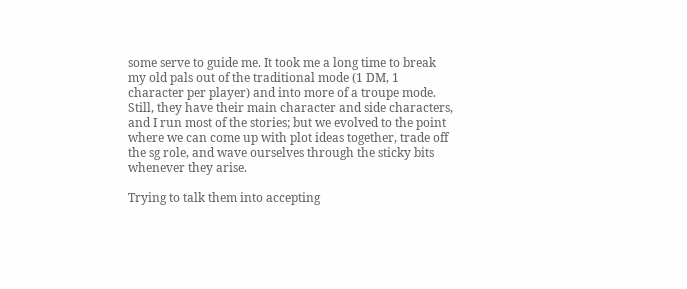some serve to guide me. It took me a long time to break my old pals out of the traditional mode (1 DM, 1 character per player) and into more of a troupe mode. Still, they have their main character and side characters, and I run most of the stories; but we evolved to the point where we can come up with plot ideas together, trade off the sg role, and wave ourselves through the sticky bits whenever they arise.

Trying to talk them into accepting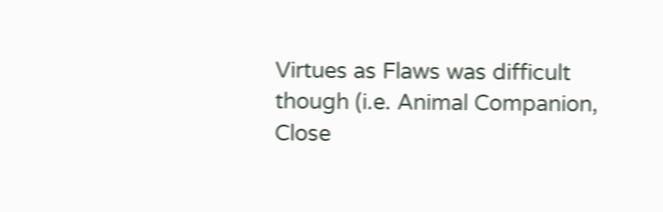Virtues as Flaws was difficult though (i.e. Animal Companion, Close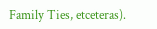Family Ties, etceteras).